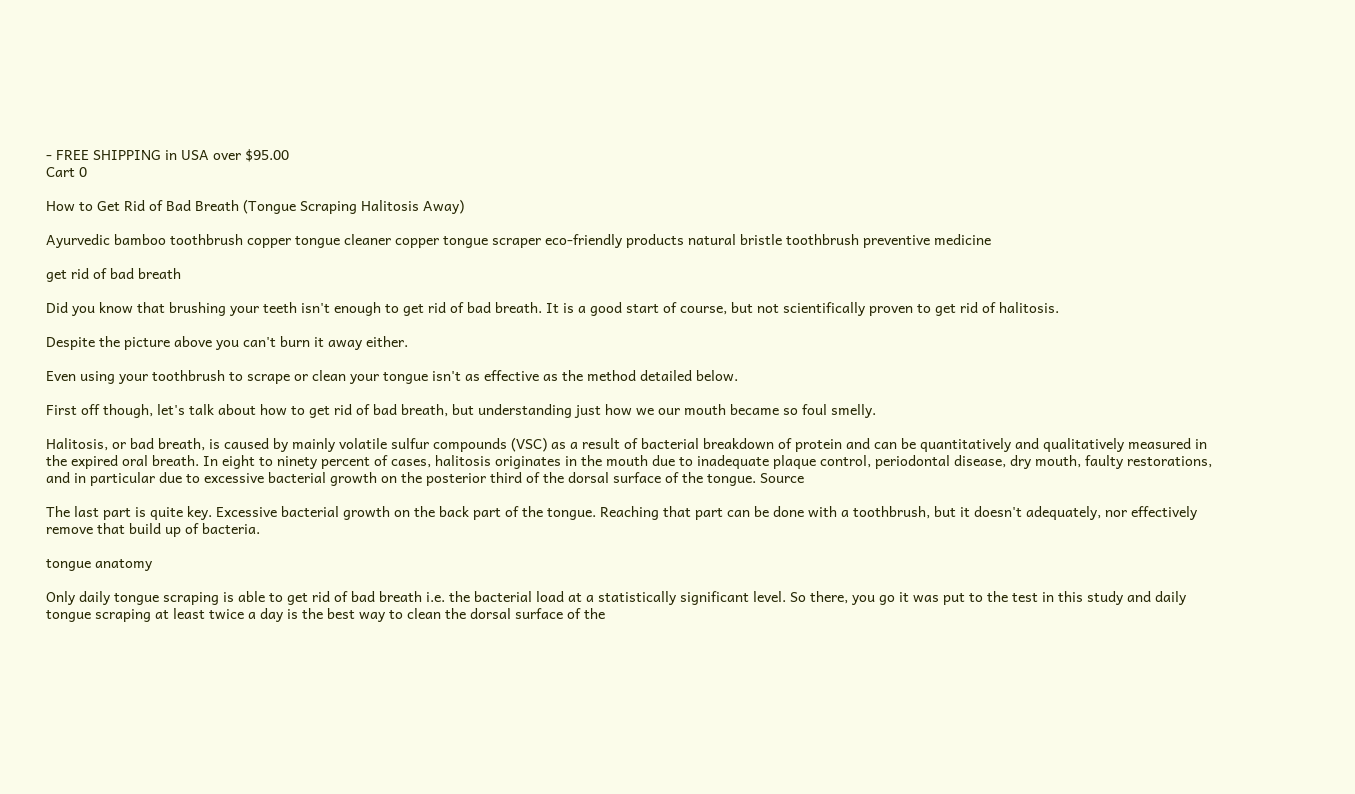- FREE SHIPPING in USA over $95.00
Cart 0

How to Get Rid of Bad Breath (Tongue Scraping Halitosis Away)

Ayurvedic bamboo toothbrush copper tongue cleaner copper tongue scraper eco-friendly products natural bristle toothbrush preventive medicine

get rid of bad breath

Did you know that brushing your teeth isn't enough to get rid of bad breath. It is a good start of course, but not scientifically proven to get rid of halitosis.

Despite the picture above you can't burn it away either.

Even using your toothbrush to scrape or clean your tongue isn't as effective as the method detailed below.

First off though, let's talk about how to get rid of bad breath, but understanding just how we our mouth became so foul smelly.

Halitosis, or bad breath, is caused by mainly volatile sulfur compounds (VSC) as a result of bacterial breakdown of protein and can be quantitatively and qualitatively measured in the expired oral breath. In eight to ninety percent of cases, halitosis originates in the mouth due to inadequate plaque control, periodontal disease, dry mouth, faulty restorations, and in particular due to excessive bacterial growth on the posterior third of the dorsal surface of the tongue. Source

The last part is quite key. Excessive bacterial growth on the back part of the tongue. Reaching that part can be done with a toothbrush, but it doesn't adequately, nor effectively remove that build up of bacteria.

tongue anatomy

Only daily tongue scraping is able to get rid of bad breath i.e. the bacterial load at a statistically significant level. So there, you go it was put to the test in this study and daily tongue scraping at least twice a day is the best way to clean the dorsal surface of the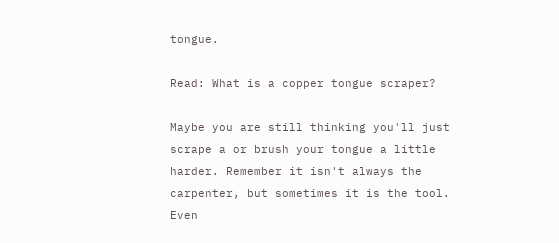tongue.

Read: What is a copper tongue scraper?

Maybe you are still thinking you'll just scrape a or brush your tongue a little harder. Remember it isn't always the carpenter, but sometimes it is the tool. Even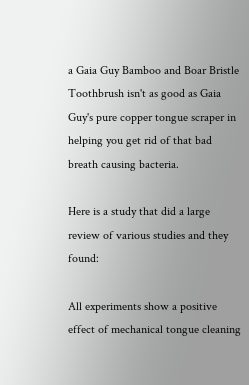a Gaia Guy Bamboo and Boar Bristle Toothbrush isn't as good as Gaia Guy's pure copper tongue scraper in helping you get rid of that bad breath causing bacteria.

Here is a study that did a large review of various studies and they found:

All experiments show a positive effect of mechanical tongue cleaning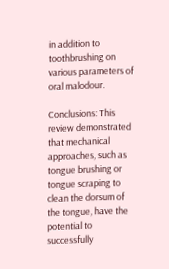in addition to toothbrushing on various parameters of oral malodour.

Conclusions: This review demonstrated that mechanical approaches, such as tongue brushing or tongue scraping to clean the dorsum of the tongue, have the potential to successfully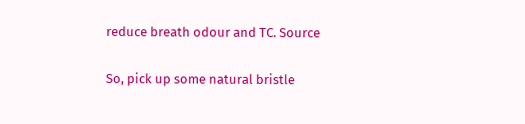reduce breath odour and TC. Source

So, pick up some natural bristle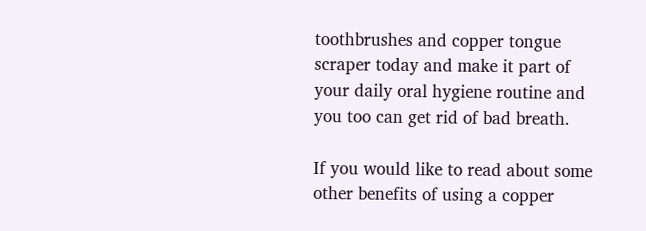toothbrushes and copper tongue scraper today and make it part of your daily oral hygiene routine and you too can get rid of bad breath.

If you would like to read about some other benefits of using a copper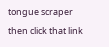tongue scraper then click that link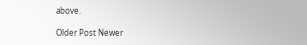above.

Older Post Newer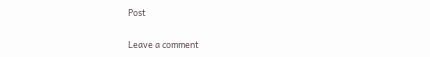Post

Leave a comment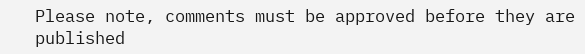Please note, comments must be approved before they are published